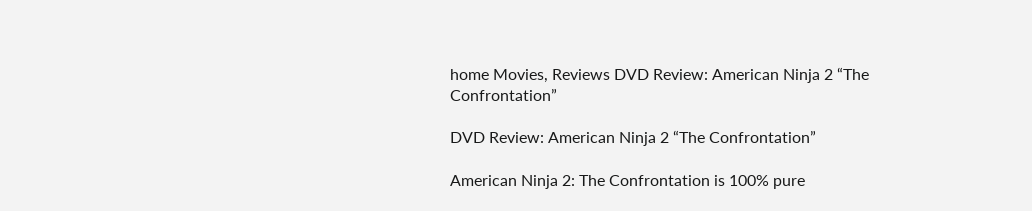home Movies, Reviews DVD Review: American Ninja 2 “The Confrontation”

DVD Review: American Ninja 2 “The Confrontation”

American Ninja 2: The Confrontation is 100% pure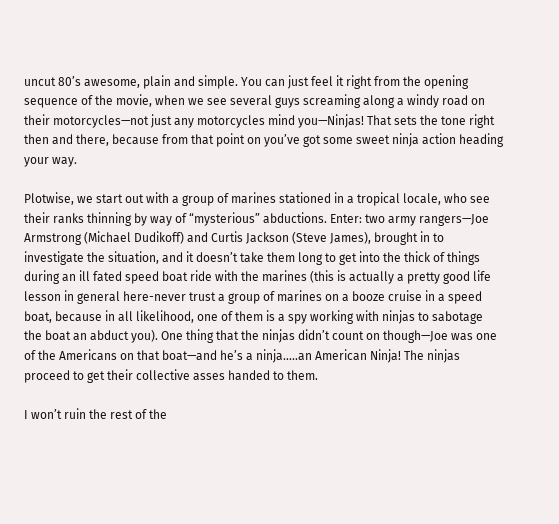uncut 80’s awesome, plain and simple. You can just feel it right from the opening sequence of the movie, when we see several guys screaming along a windy road on their motorcycles—not just any motorcycles mind you—Ninjas! That sets the tone right then and there, because from that point on you’ve got some sweet ninja action heading your way.

Plotwise, we start out with a group of marines stationed in a tropical locale, who see their ranks thinning by way of “mysterious” abductions. Enter: two army rangers—Joe Armstrong (Michael Dudikoff) and Curtis Jackson (Steve James), brought in to investigate the situation, and it doesn’t take them long to get into the thick of things during an ill fated speed boat ride with the marines (this is actually a pretty good life lesson in general here-never trust a group of marines on a booze cruise in a speed boat, because in all likelihood, one of them is a spy working with ninjas to sabotage the boat an abduct you). One thing that the ninjas didn’t count on though—Joe was one of the Americans on that boat—and he’s a ninja…..an American Ninja! The ninjas proceed to get their collective asses handed to them.

I won’t ruin the rest of the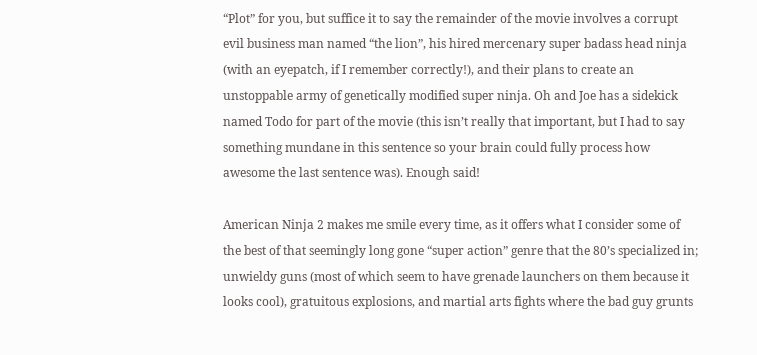“Plot” for you, but suffice it to say the remainder of the movie involves a corrupt evil business man named “the lion”, his hired mercenary super badass head ninja (with an eyepatch, if I remember correctly!), and their plans to create an unstoppable army of genetically modified super ninja. Oh and Joe has a sidekick named Todo for part of the movie (this isn’t really that important, but I had to say something mundane in this sentence so your brain could fully process how awesome the last sentence was). Enough said!

American Ninja 2 makes me smile every time, as it offers what I consider some of the best of that seemingly long gone “super action” genre that the 80’s specialized in; unwieldy guns (most of which seem to have grenade launchers on them because it looks cool), gratuitous explosions, and martial arts fights where the bad guy grunts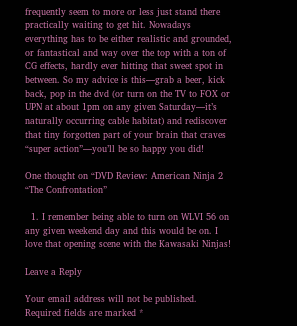frequently seem to more or less just stand there practically waiting to get hit. Nowadays everything has to be either realistic and grounded, or fantastical and way over the top with a ton of CG effects, hardly ever hitting that sweet spot in between. So my advice is this—grab a beer, kick back, pop in the dvd (or turn on the TV to FOX or UPN at about 1pm on any given Saturday—it’s naturally occurring cable habitat) and rediscover that tiny forgotten part of your brain that craves “super action”—you’ll be so happy you did!

One thought on “DVD Review: American Ninja 2 “The Confrontation”

  1. I remember being able to turn on WLVI 56 on any given weekend day and this would be on. I love that opening scene with the Kawasaki Ninjas!

Leave a Reply

Your email address will not be published. Required fields are marked *